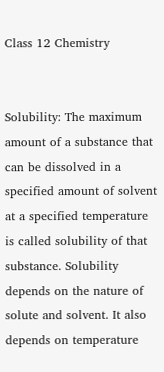Class 12 Chemistry


Solubility: The maximum amount of a substance that can be dissolved in a specified amount of solvent at a specified temperature is called solubility of that substance. Solubility depends on the nature of solute and solvent. It also depends on temperature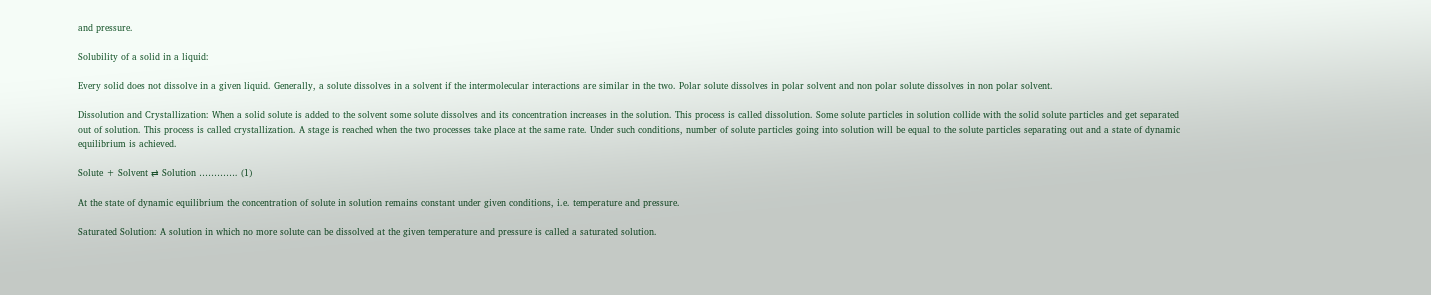and pressure.

Solubility of a solid in a liquid:

Every solid does not dissolve in a given liquid. Generally, a solute dissolves in a solvent if the intermolecular interactions are similar in the two. Polar solute dissolves in polar solvent and non polar solute dissolves in non polar solvent.

Dissolution and Crystallization: When a solid solute is added to the solvent some solute dissolves and its concentration increases in the solution. This process is called dissolution. Some solute particles in solution collide with the solid solute particles and get separated out of solution. This process is called crystallization. A stage is reached when the two processes take place at the same rate. Under such conditions, number of solute particles going into solution will be equal to the solute particles separating out and a state of dynamic equilibrium is achieved.

Solute + Solvent ⇄ Solution …………. (1)

At the state of dynamic equilibrium the concentration of solute in solution remains constant under given conditions, i.e. temperature and pressure.

Saturated Solution: A solution in which no more solute can be dissolved at the given temperature and pressure is called a saturated solution.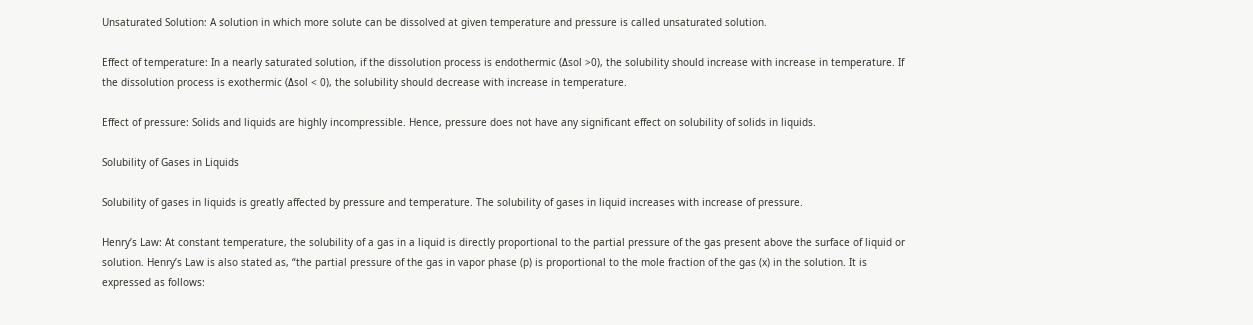Unsaturated Solution: A solution in which more solute can be dissolved at given temperature and pressure is called unsaturated solution.

Effect of temperature: In a nearly saturated solution, if the dissolution process is endothermic (Δsol >0), the solubility should increase with increase in temperature. If the dissolution process is exothermic (Δsol < 0), the solubility should decrease with increase in temperature.

Effect of pressure: Solids and liquids are highly incompressible. Hence, pressure does not have any significant effect on solubility of solids in liquids.

Solubility of Gases in Liquids

Solubility of gases in liquids is greatly affected by pressure and temperature. The solubility of gases in liquid increases with increase of pressure.

Henry’s Law: At constant temperature, the solubility of a gas in a liquid is directly proportional to the partial pressure of the gas present above the surface of liquid or solution. Henry’s Law is also stated as, “the partial pressure of the gas in vapor phase (p) is proportional to the mole fraction of the gas (x) in the solution. It is expressed as follows: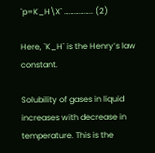`p=K_H\X` …………….. (2)

Here, `K_H` is the Henry’s law constant.

Solubility of gases in liquid increases with decrease in temperature. This is the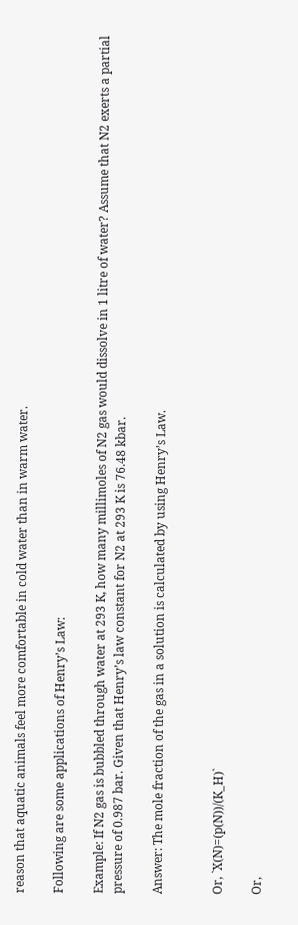reason that aquatic animals feel more comfortable in cold water than in warm water.

Following are some applications of Henry’s Law:

Example: If N2 gas is bubbled through water at 293 K, how many millimoles of N2 gas would dissolve in 1 litre of water? Assume that N2 exerts a partial pressure of 0.987 bar. Given that Henry’s law constant for N2 at 293 K is 76.48 kbar.

Answer: The mole fraction of the gas in a solution is calculated by using Henry’s Law.


Or, `X(N)=(p(N))/(K_H)`

Or,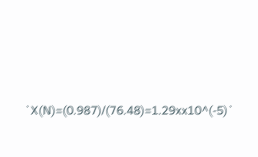`X(N)=(0.987)/(76.48)=1.29xx10^(-5)`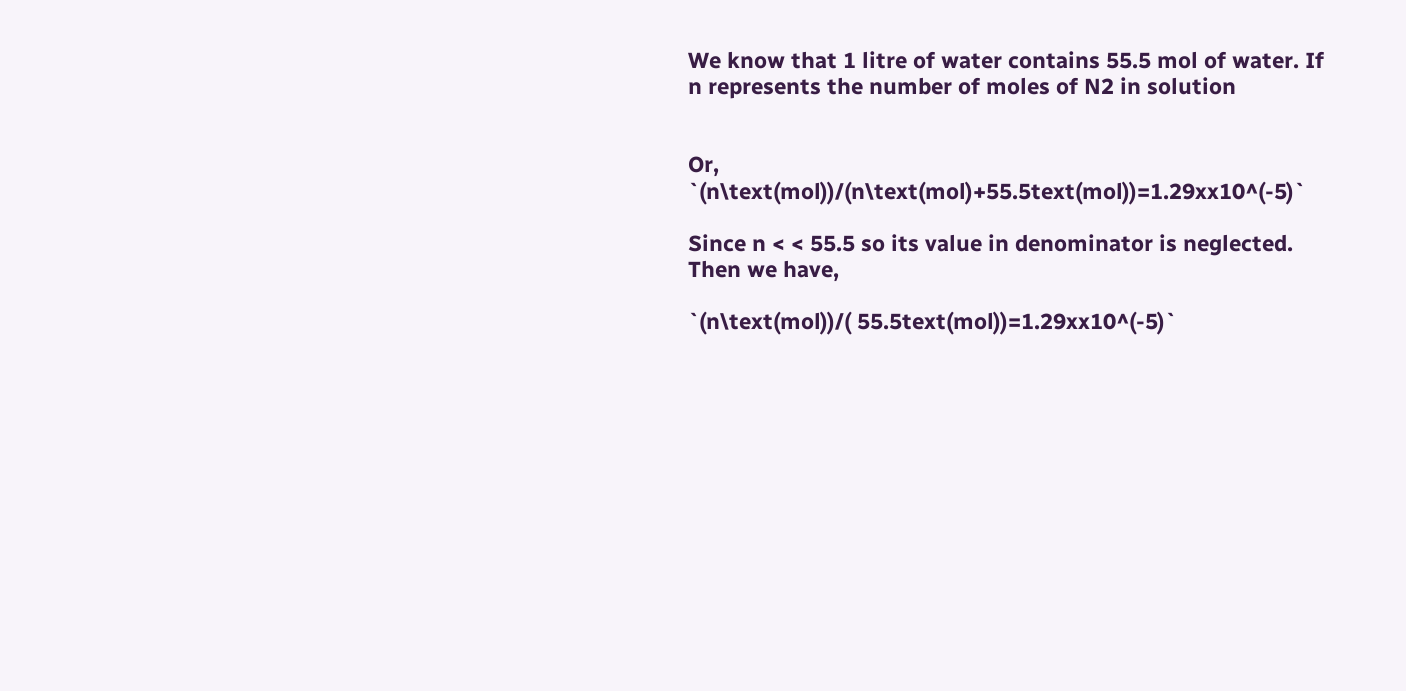We know that 1 litre of water contains 55.5 mol of water. If n represents the number of moles of N2 in solution


Or, `(n\text(mol))/(n\text(mol)+55.5text(mol))=1.29xx10^(-5)`

Since n < < 55.5 so its value in denominator is neglected. Then we have,

`(n\text(mol))/( 55.5text(mol))=1.29xx10^(-5)`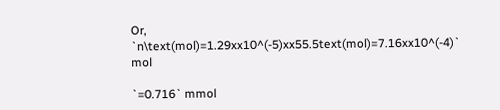Or, `n\text(mol)=1.29xx10^(-5)xx55.5text(mol)=7.16xx10^(-4)` mol

`=0.716` mmol